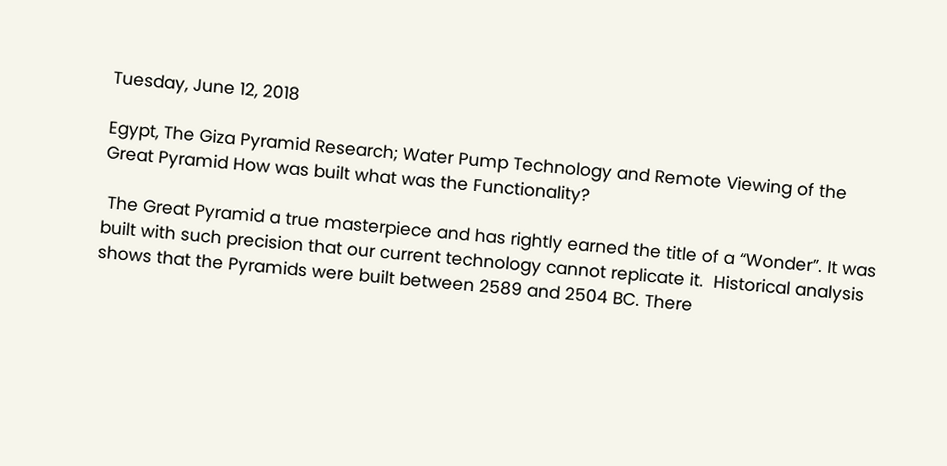Tuesday, June 12, 2018

Egypt, The Giza Pyramid Research; Water Pump Technology and Remote Viewing of the Great Pyramid How was built what was the Functionality?

 The Great Pyramid a true masterpiece and has rightly earned the title of a “Wonder”. It was built with such precision that our current technology cannot replicate it.  Historical analysis shows that the Pyramids were built between 2589 and 2504 BC. There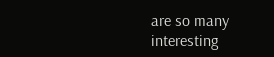are so many interesting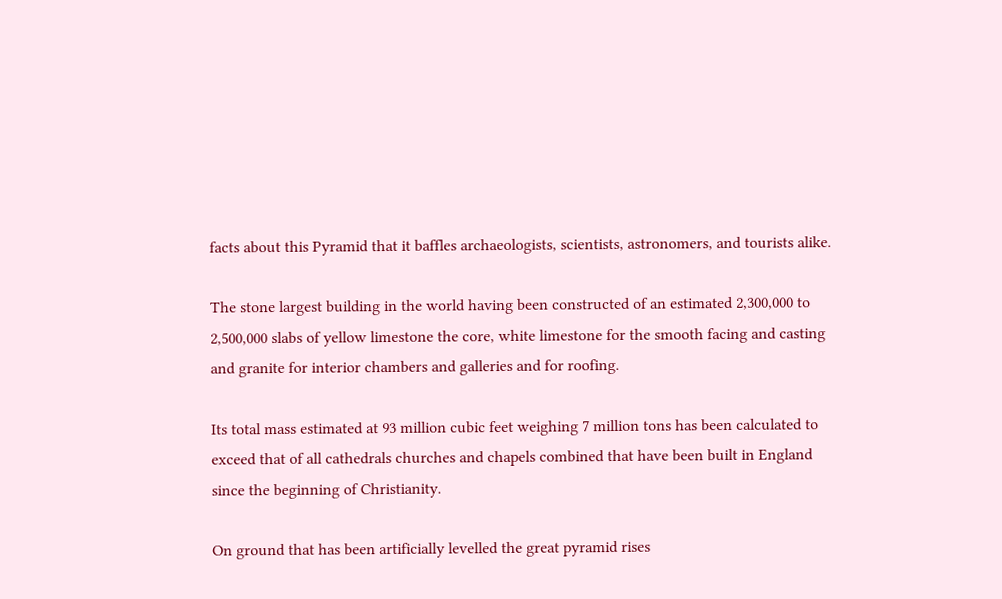facts about this Pyramid that it baffles archaeologists, scientists, astronomers, and tourists alike.

The stone largest building in the world having been constructed of an estimated 2,300,000 to 2,500,000 slabs of yellow limestone the core, white limestone for the smooth facing and casting and granite for interior chambers and galleries and for roofing.

Its total mass estimated at 93 million cubic feet weighing 7 million tons has been calculated to exceed that of all cathedrals churches and chapels combined that have been built in England since the beginning of Christianity.

On ground that has been artificially levelled the great pyramid rises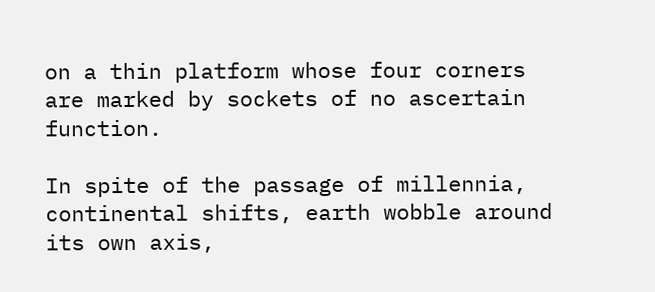on a thin platform whose four corners are marked by sockets of no ascertain function.

In spite of the passage of millennia, continental shifts, earth wobble around its own axis,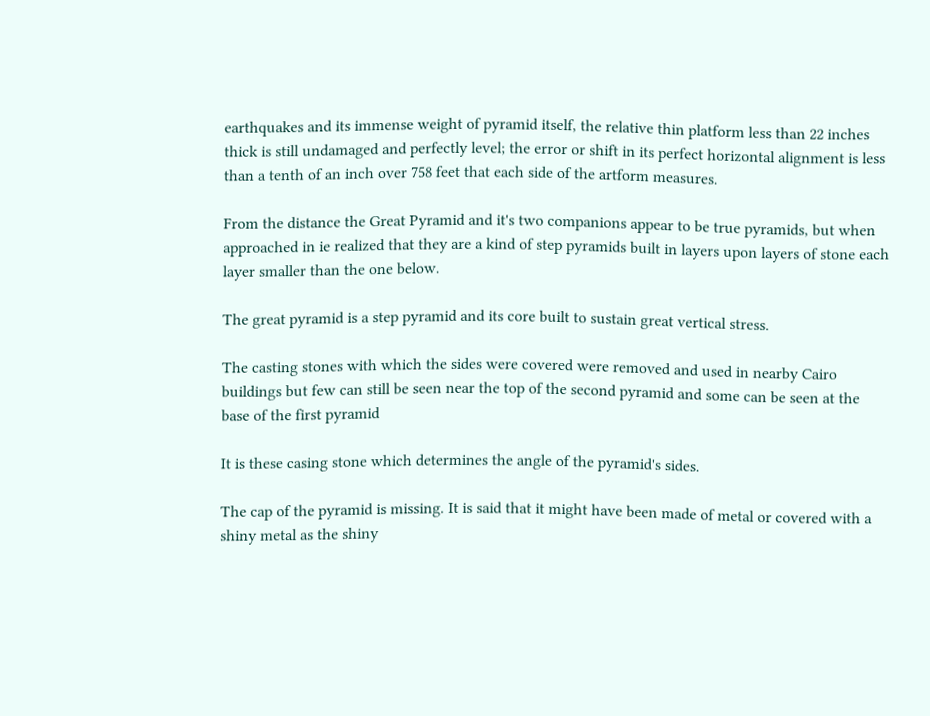earthquakes and its immense weight of pyramid itself, the relative thin platform less than 22 inches thick is still undamaged and perfectly level; the error or shift in its perfect horizontal alignment is less than a tenth of an inch over 758 feet that each side of the artform measures.

From the distance the Great Pyramid and it's two companions appear to be true pyramids, but when approached in ie realized that they are a kind of step pyramids built in layers upon layers of stone each layer smaller than the one below.

The great pyramid is a step pyramid and its core built to sustain great vertical stress.

The casting stones with which the sides were covered were removed and used in nearby Cairo buildings but few can still be seen near the top of the second pyramid and some can be seen at the base of the first pyramid

It is these casing stone which determines the angle of the pyramid's sides.

The cap of the pyramid is missing. It is said that it might have been made of metal or covered with a shiny metal as the shiny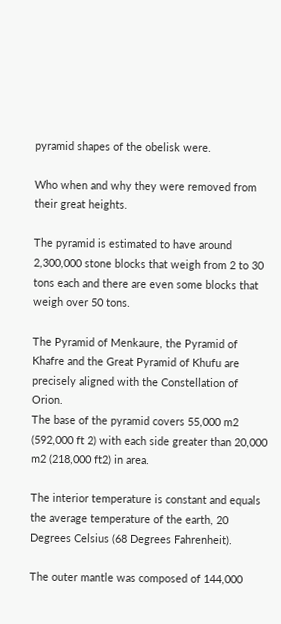pyramid shapes of the obelisk were.

Who when and why they were removed from their great heights.

The pyramid is estimated to have around 2,300,000 stone blocks that weigh from 2 to 30 tons each and there are even some blocks that weigh over 50 tons.

The Pyramid of Menkaure, the Pyramid of Khafre and the Great Pyramid of Khufu are precisely aligned with the Constellation of Orion.
The base of the pyramid covers 55,000 m2 (592,000 ft 2) with each side greater than 20,000 m2 (218,000 ft2) in area.

The interior temperature is constant and equals the average temperature of the earth, 20 Degrees Celsius (68 Degrees Fahrenheit).

The outer mantle was composed of 144,000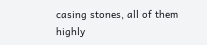casing stones, all of them highly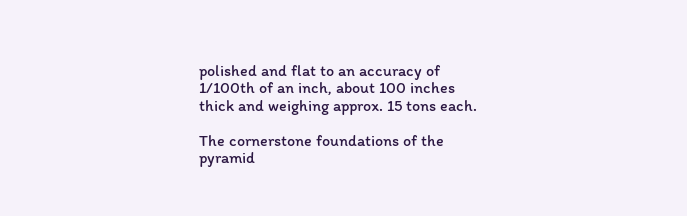polished and flat to an accuracy of 1/100th of an inch, about 100 inches thick and weighing approx. 15 tons each.

The cornerstone foundations of the pyramid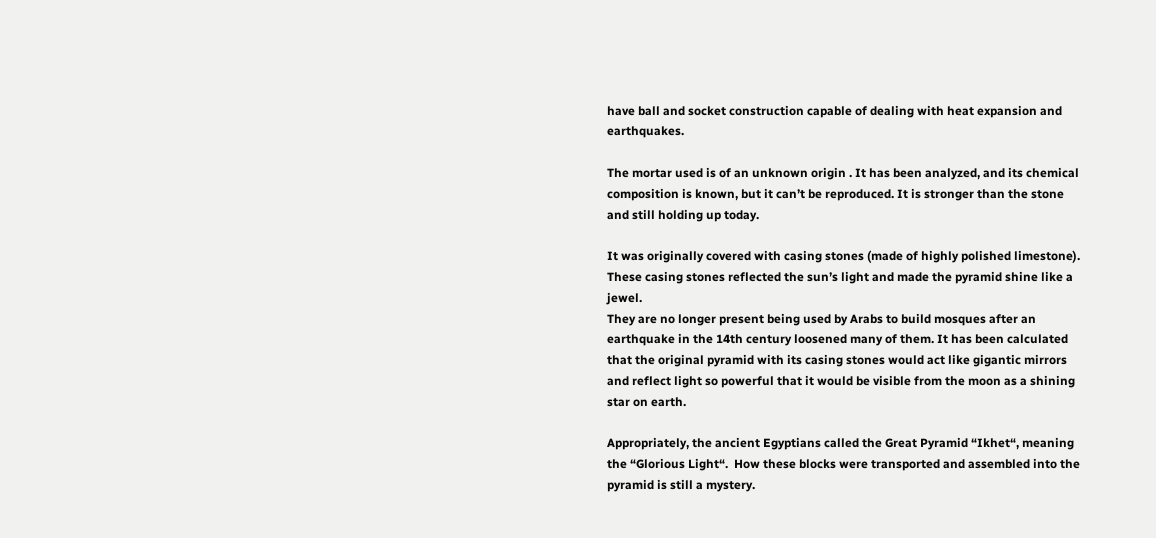have ball and socket construction capable of dealing with heat expansion and earthquakes.

The mortar used is of an unknown origin . It has been analyzed, and its chemical composition is known, but it can’t be reproduced. It is stronger than the stone and still holding up today.

It was originally covered with casing stones (made of highly polished limestone). These casing stones reflected the sun’s light and made the pyramid shine like a jewel.
They are no longer present being used by Arabs to build mosques after an earthquake in the 14th century loosened many of them. It has been calculated that the original pyramid with its casing stones would act like gigantic mirrors and reflect light so powerful that it would be visible from the moon as a shining star on earth.

Appropriately, the ancient Egyptians called the Great Pyramid “Ikhet“, meaning the “Glorious Light“.  How these blocks were transported and assembled into the pyramid is still a mystery.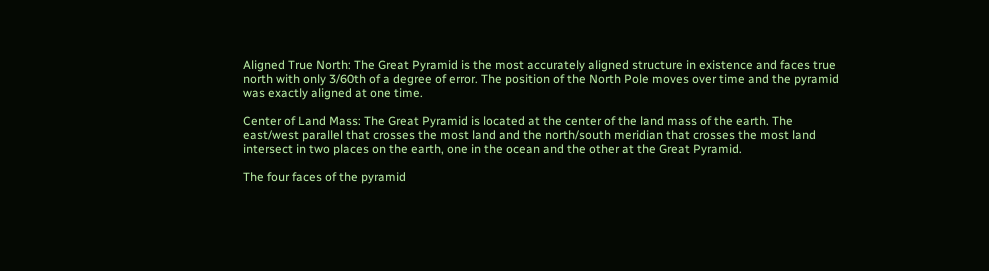Aligned True North: The Great Pyramid is the most accurately aligned structure in existence and faces true north with only 3/60th of a degree of error. The position of the North Pole moves over time and the pyramid was exactly aligned at one time.

Center of Land Mass: The Great Pyramid is located at the center of the land mass of the earth. The east/west parallel that crosses the most land and the north/south meridian that crosses the most land intersect in two places on the earth, one in the ocean and the other at the Great Pyramid.

The four faces of the pyramid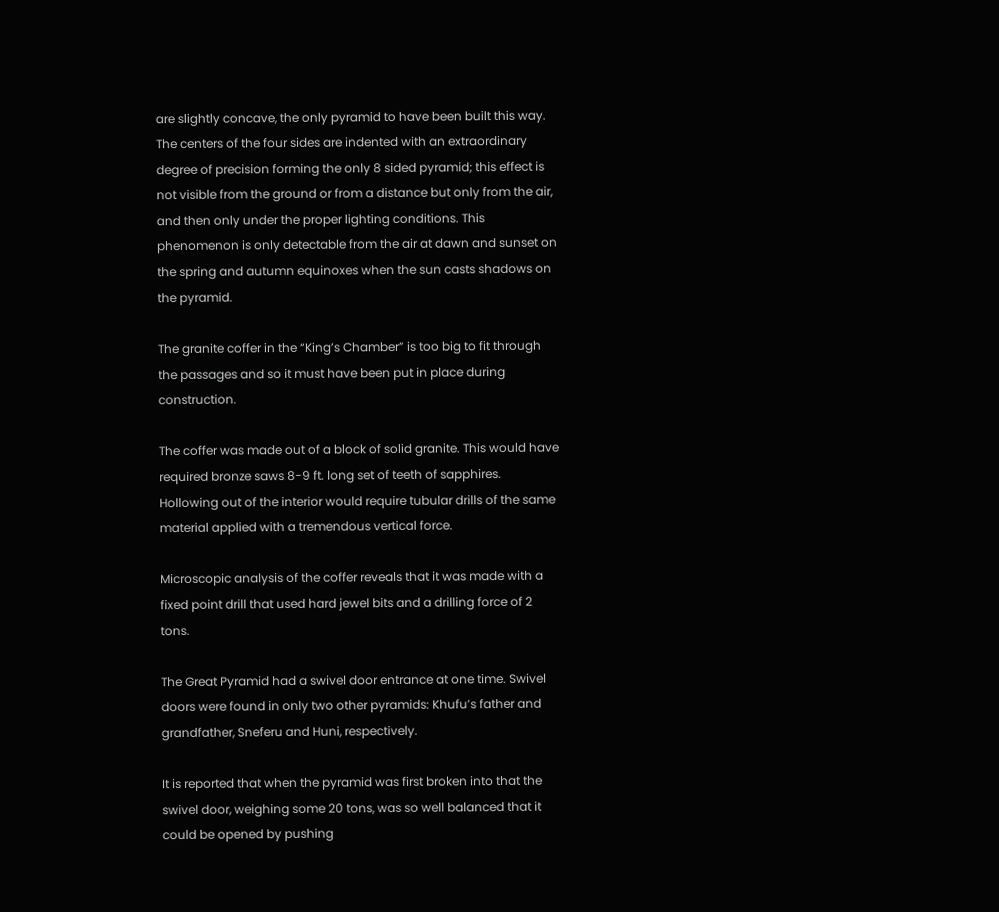are slightly concave, the only pyramid to have been built this way.
The centers of the four sides are indented with an extraordinary degree of precision forming the only 8 sided pyramid; this effect is not visible from the ground or from a distance but only from the air, and then only under the proper lighting conditions. This phenomenon is only detectable from the air at dawn and sunset on the spring and autumn equinoxes when the sun casts shadows on the pyramid.

The granite coffer in the “King’s Chamber” is too big to fit through the passages and so it must have been put in place during construction.

The coffer was made out of a block of solid granite. This would have required bronze saws 8-9 ft. long set of teeth of sapphires. Hollowing out of the interior would require tubular drills of the same material applied with a tremendous vertical force.

Microscopic analysis of the coffer reveals that it was made with a fixed point drill that used hard jewel bits and a drilling force of 2 tons.

The Great Pyramid had a swivel door entrance at one time. Swivel doors were found in only two other pyramids: Khufu’s father and grandfather, Sneferu and Huni, respectively.

It is reported that when the pyramid was first broken into that the swivel door, weighing some 20 tons, was so well balanced that it could be opened by pushing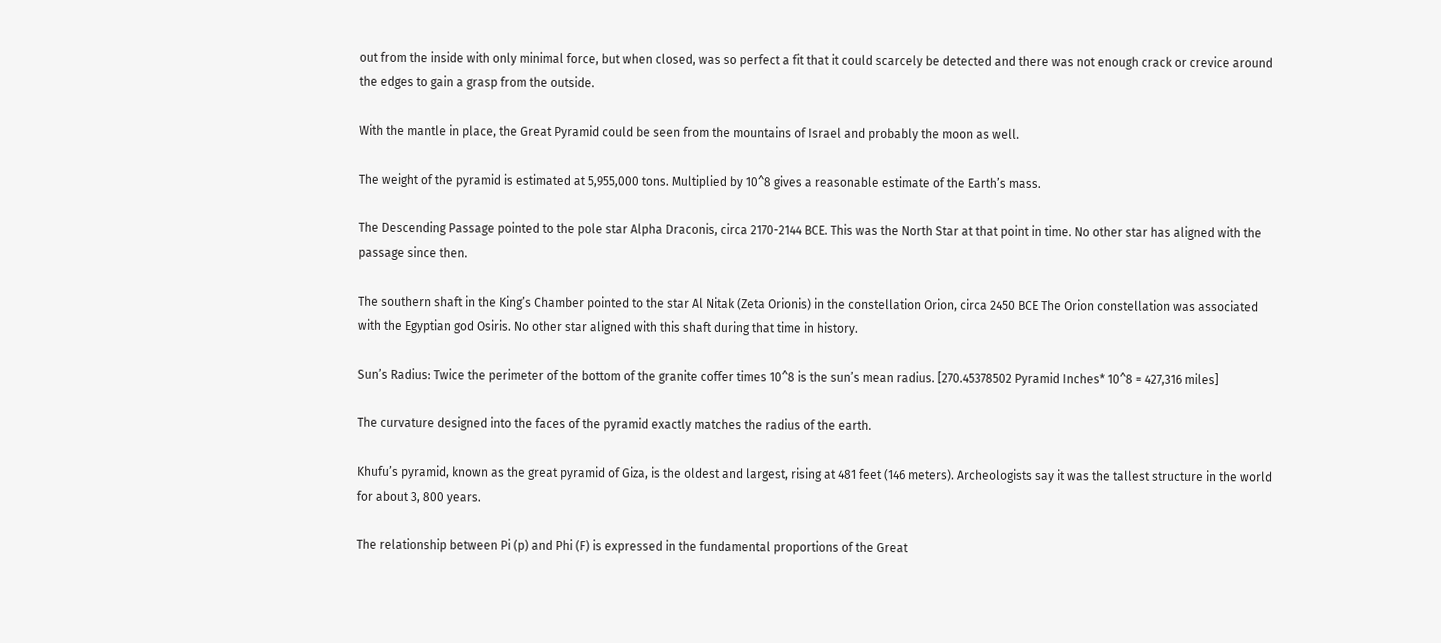out from the inside with only minimal force, but when closed, was so perfect a fit that it could scarcely be detected and there was not enough crack or crevice around the edges to gain a grasp from the outside.

With the mantle in place, the Great Pyramid could be seen from the mountains of Israel and probably the moon as well.

The weight of the pyramid is estimated at 5,955,000 tons. Multiplied by 10^8 gives a reasonable estimate of the Earth’s mass.

The Descending Passage pointed to the pole star Alpha Draconis, circa 2170-2144 BCE. This was the North Star at that point in time. No other star has aligned with the passage since then.

The southern shaft in the King’s Chamber pointed to the star Al Nitak (Zeta Orionis) in the constellation Orion, circa 2450 BCE The Orion constellation was associated with the Egyptian god Osiris. No other star aligned with this shaft during that time in history.

Sun’s Radius: Twice the perimeter of the bottom of the granite coffer times 10^8 is the sun’s mean radius. [270.45378502 Pyramid Inches* 10^8 = 427,316 miles]

The curvature designed into the faces of the pyramid exactly matches the radius of the earth.

Khufu’s pyramid, known as the great pyramid of Giza, is the oldest and largest, rising at 481 feet (146 meters). Archeologists say it was the tallest structure in the world for about 3, 800 years.

The relationship between Pi (p) and Phi (F) is expressed in the fundamental proportions of the Great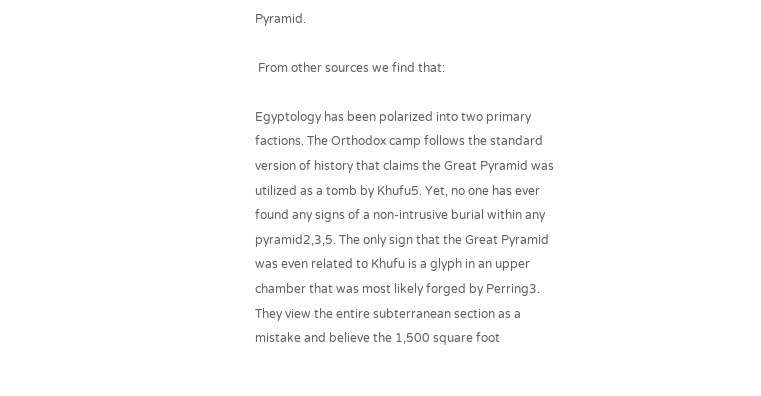Pyramid.

 From other sources we find that:

Egyptology has been polarized into two primary factions. The Orthodox camp follows the standard version of history that claims the Great Pyramid was utilized as a tomb by Khufu5. Yet, no one has ever found any signs of a non-intrusive burial within any pyramid2,3,5. The only sign that the Great Pyramid was even related to Khufu is a glyph in an upper chamber that was most likely forged by Perring3. They view the entire subterranean section as a mistake and believe the 1,500 square foot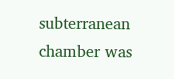subterranean chamber was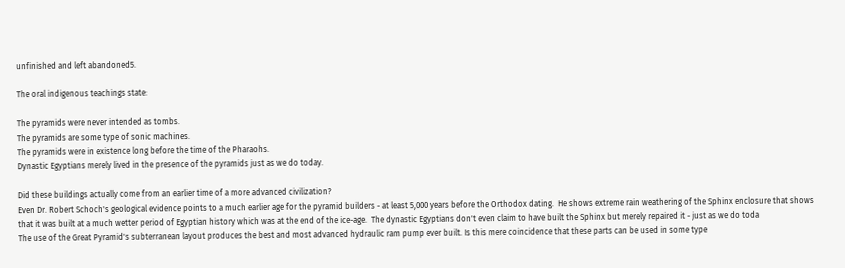unfinished and left abandoned5.

The oral indigenous teachings state:

The pyramids were never intended as tombs.
The pyramids are some type of sonic machines.
The pyramids were in existence long before the time of the Pharaohs.
Dynastic Egyptians merely lived in the presence of the pyramids just as we do today.

Did these buildings actually come from an earlier time of a more advanced civilization?
Even Dr. Robert Schoch's geological evidence points to a much earlier age for the pyramid builders - at least 5,000 years before the Orthodox dating.  He shows extreme rain weathering of the Sphinx enclosure that shows that it was built at a much wetter period of Egyptian history which was at the end of the ice-age.  The dynastic Egyptians don't even claim to have built the Sphinx but merely repaired it - just as we do toda
The use of the Great Pyramid's subterranean layout produces the best and most advanced hydraulic ram pump ever built. Is this mere coincidence that these parts can be used in some type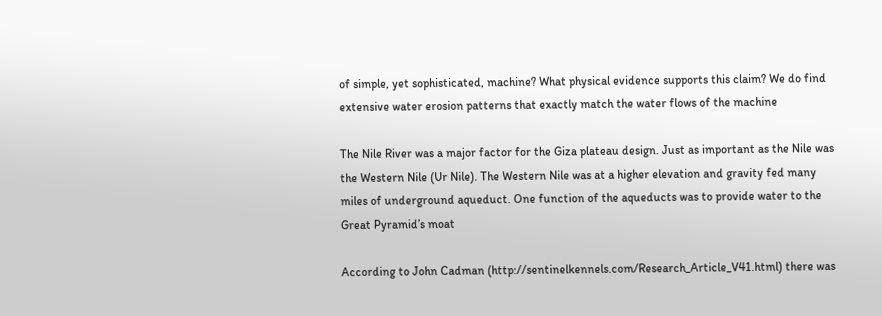of simple, yet sophisticated, machine? What physical evidence supports this claim? We do find extensive water erosion patterns that exactly match the water flows of the machine

The Nile River was a major factor for the Giza plateau design. Just as important as the Nile was the Western Nile (Ur Nile). The Western Nile was at a higher elevation and gravity fed many miles of underground aqueduct. One function of the aqueducts was to provide water to the Great Pyramid’s moat

According to John Cadman (http://sentinelkennels.com/Research_Article_V41.html) there was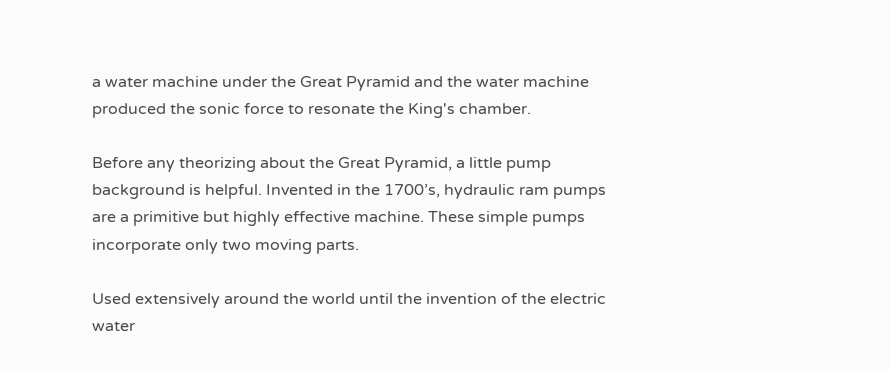a water machine under the Great Pyramid and the water machine produced the sonic force to resonate the King's chamber.

Before any theorizing about the Great Pyramid, a little pump background is helpful. Invented in the 1700’s, hydraulic ram pumps are a primitive but highly effective machine. These simple pumps incorporate only two moving parts.

Used extensively around the world until the invention of the electric water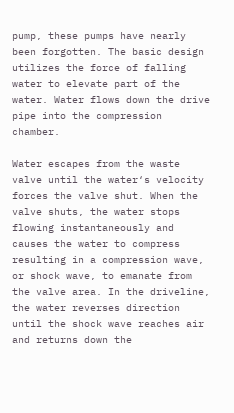pump, these pumps have nearly been forgotten. The basic design utilizes the force of falling water to elevate part of the water. Water flows down the drive pipe into the compression chamber.

Water escapes from the waste valve until the water‘s velocity forces the valve shut. When the valve shuts, the water stops flowing instantaneously and causes the water to compress resulting in a compression wave, or shock wave, to emanate from the valve area. In the driveline, the water reverses direction until the shock wave reaches air and returns down the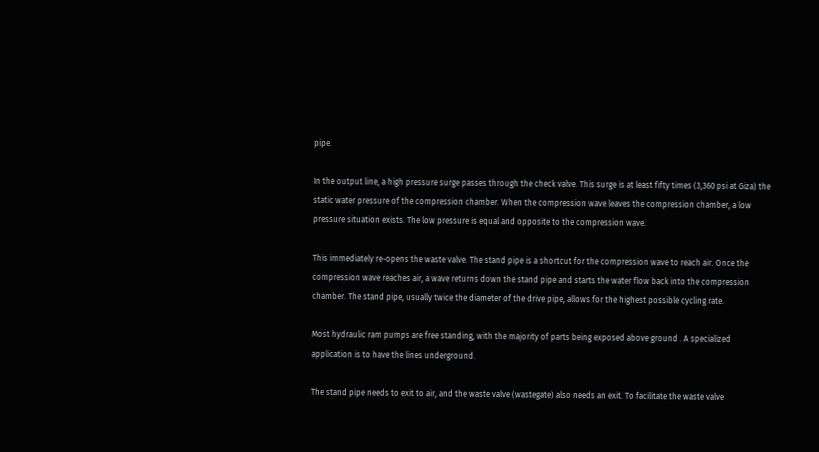pipe.

In the output line, a high pressure surge passes through the check valve. This surge is at least fifty times (3,360 psi at Giza) the static water pressure of the compression chamber. When the compression wave leaves the compression chamber, a low pressure situation exists. The low pressure is equal and opposite to the compression wave.

This immediately re-opens the waste valve. The stand pipe is a shortcut for the compression wave to reach air. Once the compression wave reaches air, a wave returns down the stand pipe and starts the water flow back into the compression chamber. The stand pipe, usually twice the diameter of the drive pipe, allows for the highest possible cycling rate.

Most hydraulic ram pumps are free standing, with the majority of parts being exposed above ground . A specialized application is to have the lines underground.

The stand pipe needs to exit to air, and the waste valve (wastegate) also needs an exit. To facilitate the waste valve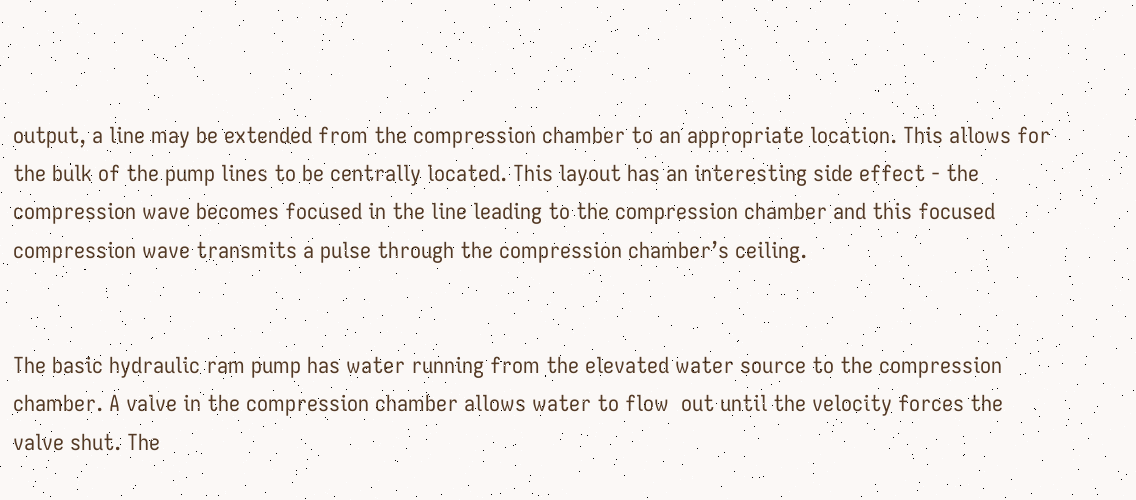output, a line may be extended from the compression chamber to an appropriate location. This allows for the bulk of the pump lines to be centrally located. This layout has an interesting side effect - the compression wave becomes focused in the line leading to the compression chamber and this focused compression wave transmits a pulse through the compression chamber’s ceiling.


The basic hydraulic ram pump has water running from the elevated water source to the compression chamber. A valve in the compression chamber allows water to flow  out until the velocity forces the valve shut. The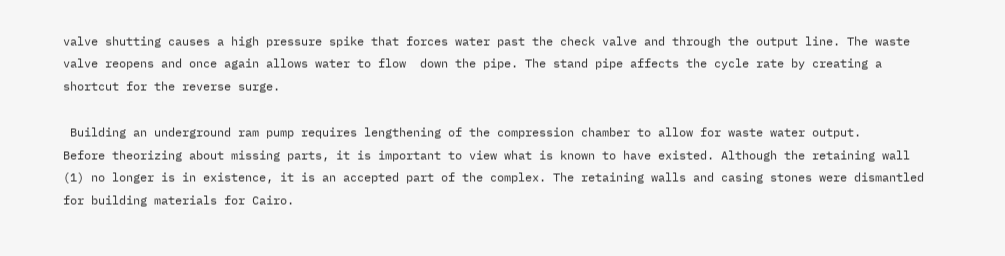valve shutting causes a high pressure spike that forces water past the check valve and through the output line. The waste valve reopens and once again allows water to flow  down the pipe. The stand pipe affects the cycle rate by creating a shortcut for the reverse surge.

 Building an underground ram pump requires lengthening of the compression chamber to allow for waste water output.
Before theorizing about missing parts, it is important to view what is known to have existed. Although the retaining wall (1) no longer is in existence, it is an accepted part of the complex. The retaining walls and casing stones were dismantled for building materials for Cairo.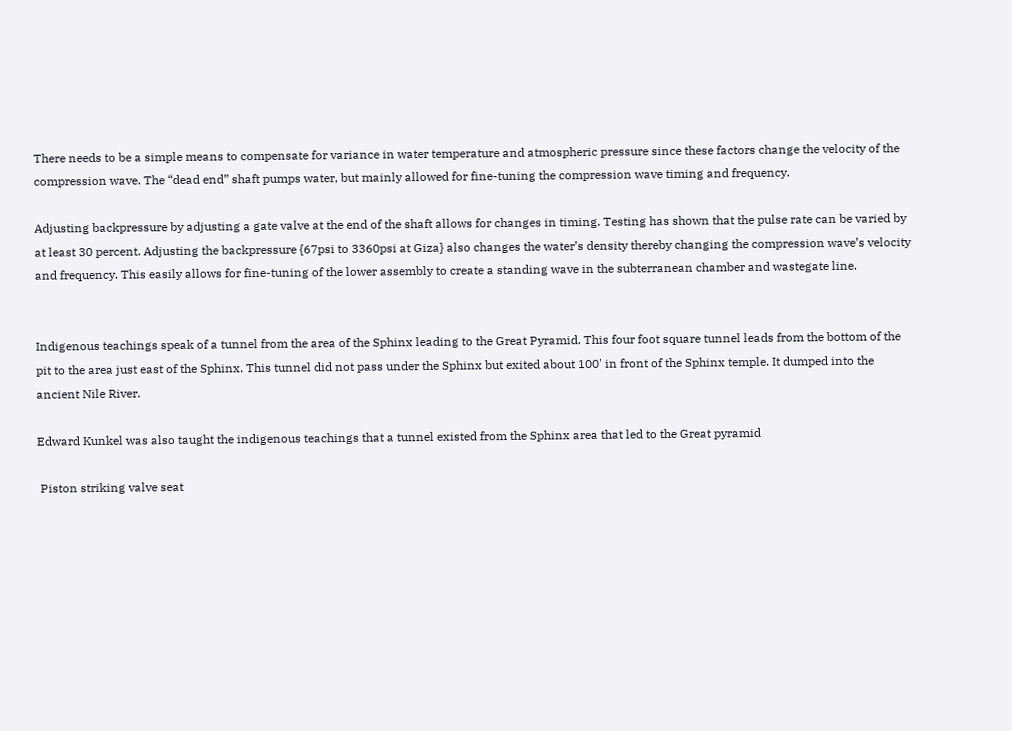There needs to be a simple means to compensate for variance in water temperature and atmospheric pressure since these factors change the velocity of the compression wave. The “dead end” shaft pumps water, but mainly allowed for fine-tuning the compression wave timing and frequency.

Adjusting backpressure by adjusting a gate valve at the end of the shaft allows for changes in timing. Testing has shown that the pulse rate can be varied by at least 30 percent. Adjusting the backpressure {67psi to 3360psi at Giza} also changes the water’s density thereby changing the compression wave’s velocity and frequency. This easily allows for fine-tuning of the lower assembly to create a standing wave in the subterranean chamber and wastegate line.


Indigenous teachings speak of a tunnel from the area of the Sphinx leading to the Great Pyramid. This four foot square tunnel leads from the bottom of the pit to the area just east of the Sphinx. This tunnel did not pass under the Sphinx but exited about 100' in front of the Sphinx temple. It dumped into the ancient Nile River.

Edward Kunkel was also taught the indigenous teachings that a tunnel existed from the Sphinx area that led to the Great pyramid

 Piston striking valve seat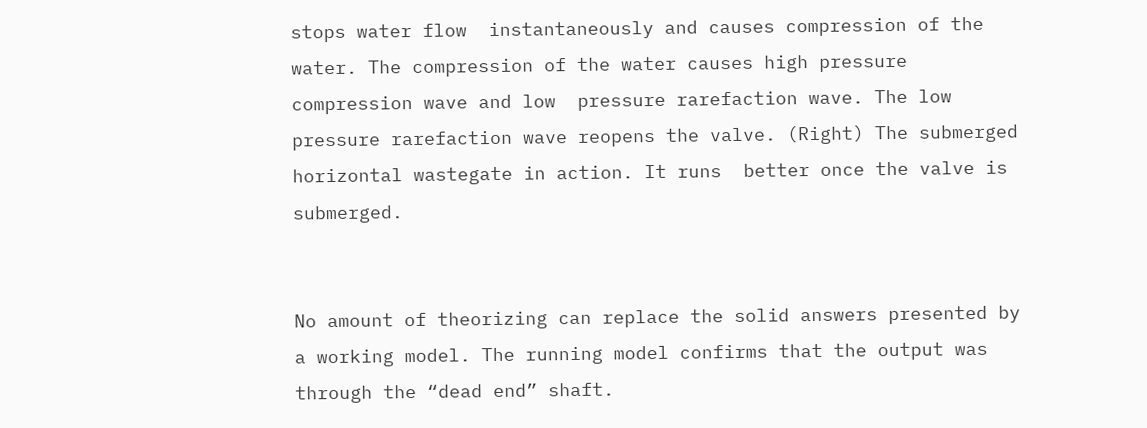stops water flow  instantaneously and causes compression of the water. The compression of the water causes high pressure compression wave and low  pressure rarefaction wave. The low  pressure rarefaction wave reopens the valve. (Right) The submerged horizontal wastegate in action. It runs  better once the valve is submerged.


No amount of theorizing can replace the solid answers presented by a working model. The running model confirms that the output was through the “dead end” shaft.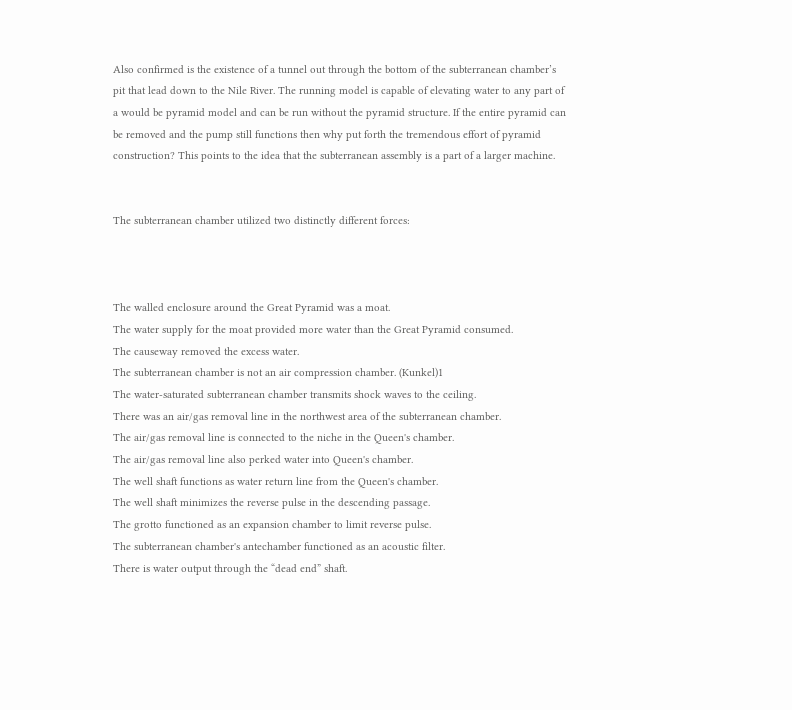Also confirmed is the existence of a tunnel out through the bottom of the subterranean chamber’s pit that lead down to the Nile River. The running model is capable of elevating water to any part of a would be pyramid model and can be run without the pyramid structure. If the entire pyramid can be removed and the pump still functions then why put forth the tremendous effort of pyramid construction? This points to the idea that the subterranean assembly is a part of a larger machine.


The subterranean chamber utilized two distinctly different forces:



The walled enclosure around the Great Pyramid was a moat.
The water supply for the moat provided more water than the Great Pyramid consumed.
The causeway removed the excess water.
The subterranean chamber is not an air compression chamber. (Kunkel)1
The water-saturated subterranean chamber transmits shock waves to the ceiling.
There was an air/gas removal line in the northwest area of the subterranean chamber.
The air/gas removal line is connected to the niche in the Queen's chamber.
The air/gas removal line also perked water into Queen's chamber.
The well shaft functions as water return line from the Queen's chamber.
The well shaft minimizes the reverse pulse in the descending passage.
The grotto functioned as an expansion chamber to limit reverse pulse.
The subterranean chamber's antechamber functioned as an acoustic filter.
There is water output through the “dead end” shaft.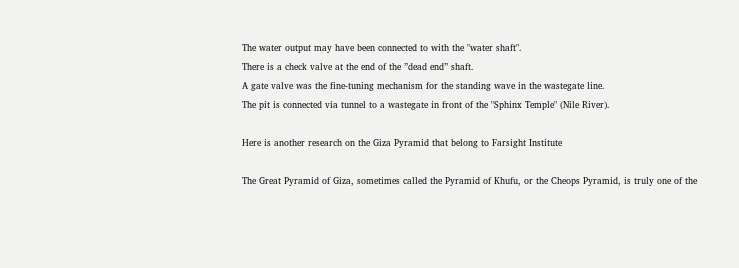The water output may have been connected to with the "water shaft".
There is a check valve at the end of the ”dead end” shaft.
A gate valve was the fine-tuning mechanism for the standing wave in the wastegate line.
The pit is connected via tunnel to a wastegate in front of the "Sphinx Temple" (Nile River).

Here is another research on the Giza Pyramid that belong to Farsight Institute

The Great Pyramid of Giza, sometimes called the Pyramid of Khufu, or the Cheops Pyramid, is truly one of the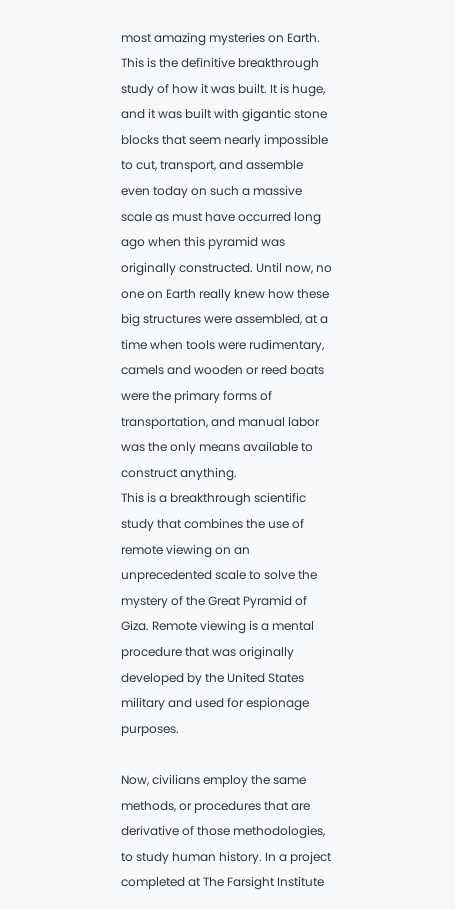most amazing mysteries on Earth. This is the definitive breakthrough study of how it was built. It is huge, and it was built with gigantic stone blocks that seem nearly impossible to cut, transport, and assemble even today on such a massive scale as must have occurred long ago when this pyramid was originally constructed. Until now, no one on Earth really knew how these big structures were assembled, at a time when tools were rudimentary, camels and wooden or reed boats were the primary forms of transportation, and manual labor was the only means available to construct anything.
This is a breakthrough scientific study that combines the use of remote viewing on an unprecedented scale to solve the mystery of the Great Pyramid of Giza. Remote viewing is a mental procedure that was originally developed by the United States military and used for espionage purposes.

Now, civilians employ the same methods, or procedures that are derivative of those methodologies, to study human history. In a project completed at The Farsight Institute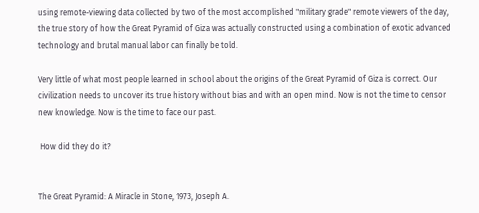using remote-viewing data collected by two of the most accomplished "military grade" remote viewers of the day, the true story of how the Great Pyramid of Giza was actually constructed using a combination of exotic advanced technology and brutal manual labor can finally be told.

Very little of what most people learned in school about the origins of the Great Pyramid of Giza is correct. Our civilization needs to uncover its true history without bias and with an open mind. Now is not the time to censor new knowledge. Now is the time to face our past.

 How did they do it?


The Great Pyramid: A Miracle in Stone, 1973, Joseph A.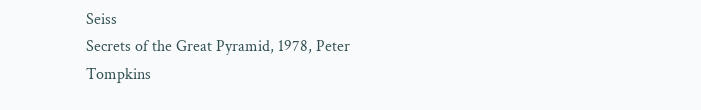Seiss
Secrets of the Great Pyramid, 1978, Peter Tompkins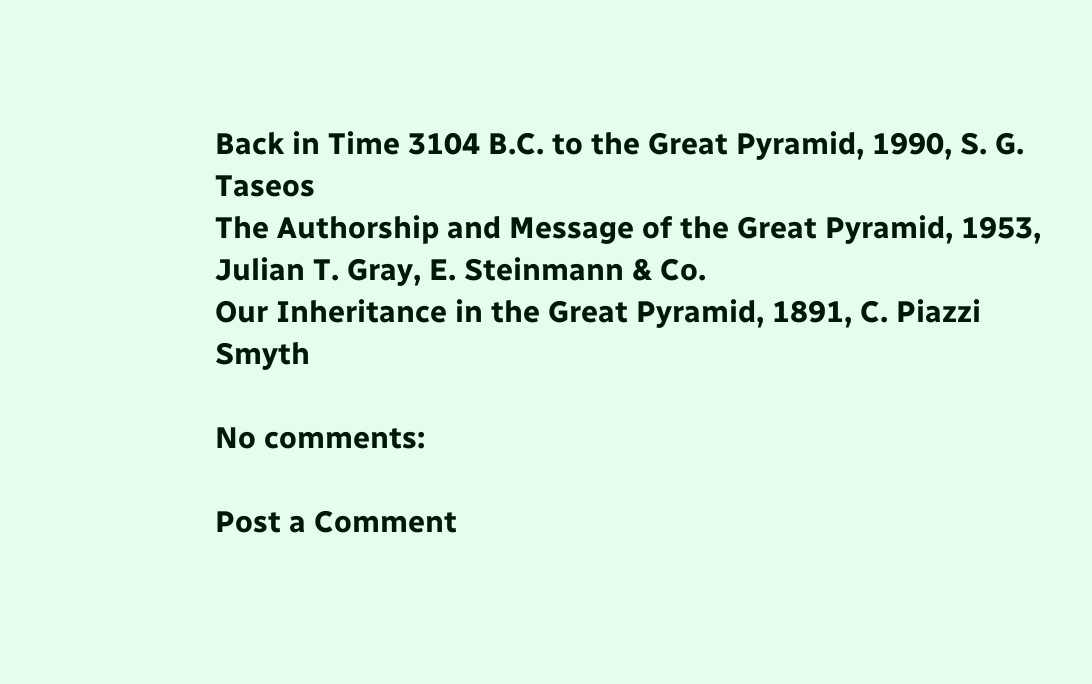Back in Time 3104 B.C. to the Great Pyramid, 1990, S. G. Taseos
The Authorship and Message of the Great Pyramid, 1953, Julian T. Gray, E. Steinmann & Co.
Our Inheritance in the Great Pyramid, 1891, C. Piazzi Smyth

No comments:

Post a Comment